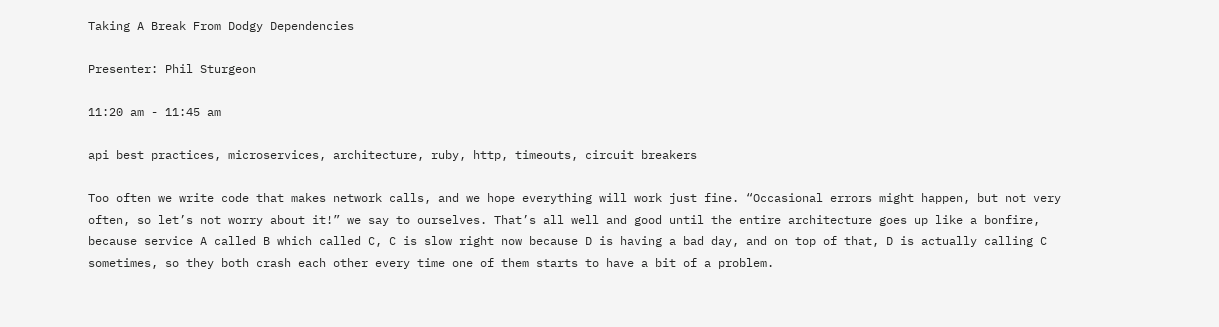Taking A Break From Dodgy Dependencies

Presenter: Phil Sturgeon

11:20 am - 11:45 am

api best practices, microservices, architecture, ruby, http, timeouts, circuit breakers

Too often we write code that makes network calls, and we hope everything will work just fine. “Occasional errors might happen, but not very often, so let’s not worry about it!” we say to ourselves. That’s all well and good until the entire architecture goes up like a bonfire, because service A called B which called C, C is slow right now because D is having a bad day, and on top of that, D is actually calling C sometimes, so they both crash each other every time one of them starts to have a bit of a problem.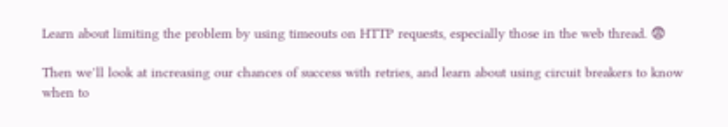Learn about limiting the problem by using timeouts on HTTP requests, especially those in the web thread. 😨

Then we’ll look at increasing our chances of success with retries, and learn about using circuit breakers to know when to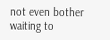not even bother waiting to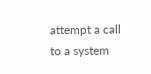attempt a call to a system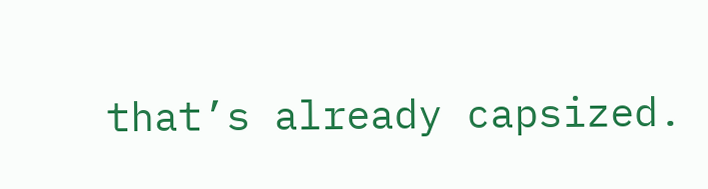that’s already capsized.